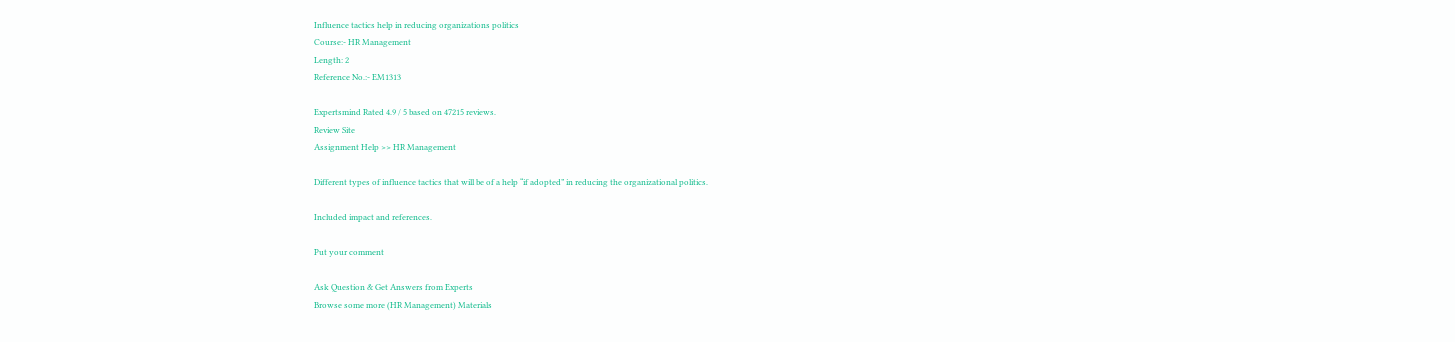Influence tactics help in reducing organizations politics
Course:- HR Management
Length: 2
Reference No.:- EM1313

Expertsmind Rated 4.9 / 5 based on 47215 reviews.
Review Site
Assignment Help >> HR Management

Different types of influence tactics that will be of a help “if adopted” in reducing the organizational politics.

Included impact and references.

Put your comment

Ask Question & Get Answers from Experts
Browse some more (HR Management) Materials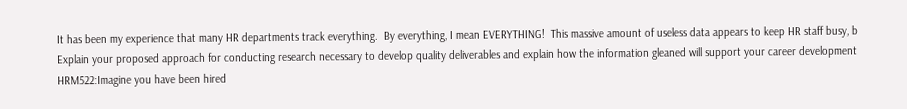It has been my experience that many HR departments track everything.  By everything, I mean EVERYTHING!  This massive amount of useless data appears to keep HR staff busy, b
Explain your proposed approach for conducting research necessary to develop quality deliverables and explain how the information gleaned will support your career development
HRM522:Imagine you have been hired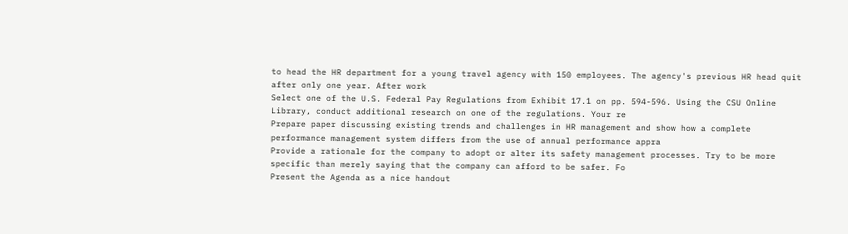to head the HR department for a young travel agency with 150 employees. The agency's previous HR head quit after only one year. After work
Select one of the U.S. Federal Pay Regulations from Exhibit 17.1 on pp. 594-596. Using the CSU Online Library, conduct additional research on one of the regulations. Your re
Prepare paper discussing existing trends and challenges in HR management and show how a complete performance management system differs from the use of annual performance appra
Provide a rationale for the company to adopt or alter its safety management processes. Try to be more specific than merely saying that the company can afford to be safer. Fo
Present the Agenda as a nice handout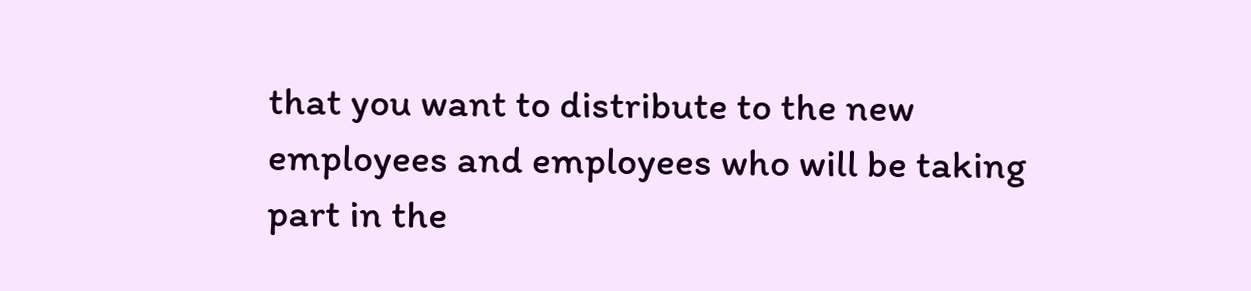that you want to distribute to the new employees and employees who will be taking part in the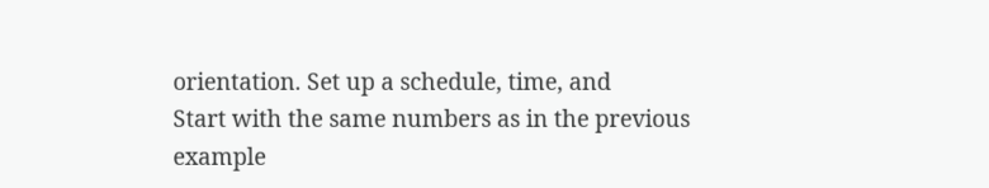orientation. Set up a schedule, time, and
Start with the same numbers as in the previous example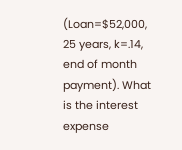(Loan=$52,000, 25 years, k=.14, end of month payment). What is the interest expense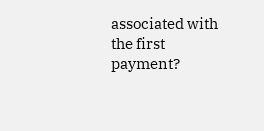associated with the first payment?